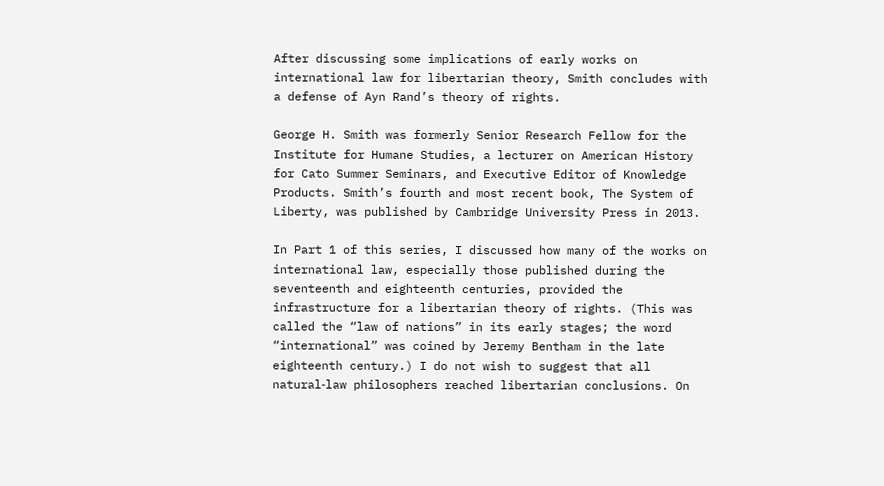After discussing some implications of early works on international law for libertarian theory, Smith concludes with a defense of Ayn Rand’s theory of rights.

George H. Smith was formerly Senior Research Fellow for the Institute for Humane Studies, a lecturer on American History for Cato Summer Seminars, and Executive Editor of Knowledge Products. Smith’s fourth and most recent book, The System of Liberty, was published by Cambridge University Press in 2013.

In Part 1 of this series, I discussed how many of the works on international law, especially those published during the seventeenth and eighteenth centuries, provided the infrastructure for a libertarian theory of rights. (This was called the “law of nations” in its early stages; the word “international” was coined by Jeremy Bentham in the late eighteenth century.) I do not wish to suggest that all natural‐law philosophers reached libertarian conclusions. On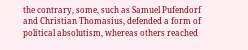the contrary, some, such as Samuel Pufendorf and Christian Thomasius, defended a form of political absolutism, whereas others reached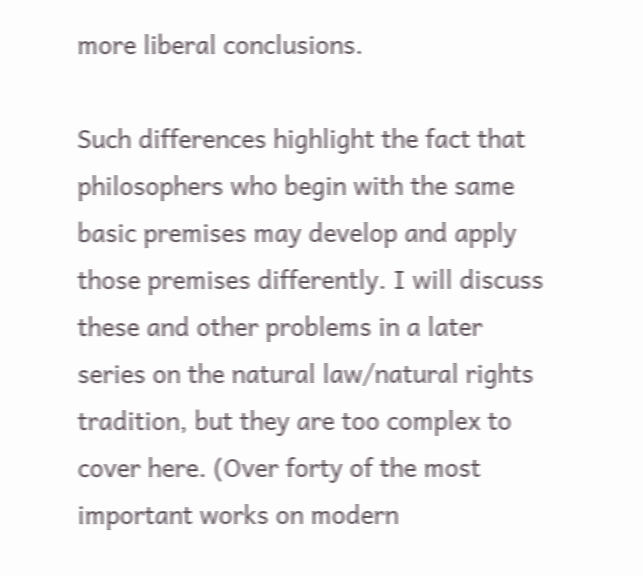more liberal conclusions.

Such differences highlight the fact that philosophers who begin with the same basic premises may develop and apply those premises differently. I will discuss these and other problems in a later series on the natural law/natural rights tradition, but they are too complex to cover here. (Over forty of the most important works on modern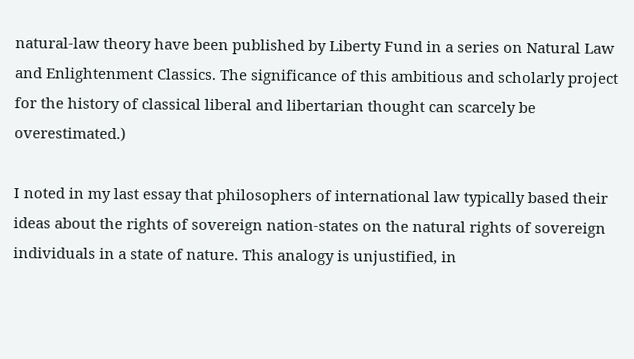natural‐law theory have been published by Liberty Fund in a series on Natural Law and Enlightenment Classics. The significance of this ambitious and scholarly project for the history of classical liberal and libertarian thought can scarcely be overestimated.)

I noted in my last essay that philosophers of international law typically based their ideas about the rights of sovereign nation‐states on the natural rights of sovereign individuals in a state of nature. This analogy is unjustified, in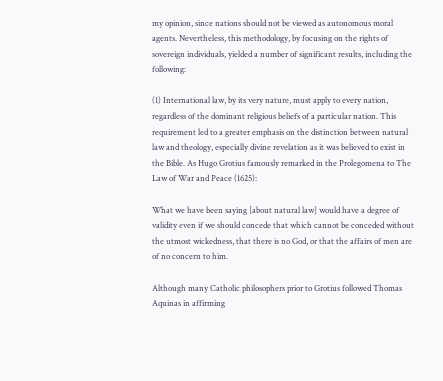my opinion, since nations should not be viewed as autonomous moral agents. Nevertheless, this methodology, by focusing on the rights of sovereign individuals, yielded a number of significant results, including the following:

(1) International law, by its very nature, must apply to every nation, regardless of the dominant religious beliefs of a particular nation. This requirement led to a greater emphasis on the distinction between natural law and theology, especially divine revelation as it was believed to exist in the Bible. As Hugo Grotius famously remarked in the Prolegomena to The Law of War and Peace (1625):

What we have been saying [about natural law] would have a degree of validity even if we should concede that which cannot be conceded without the utmost wickedness, that there is no God, or that the affairs of men are of no concern to him.

Although many Catholic philosophers prior to Grotius followed Thomas Aquinas in affirming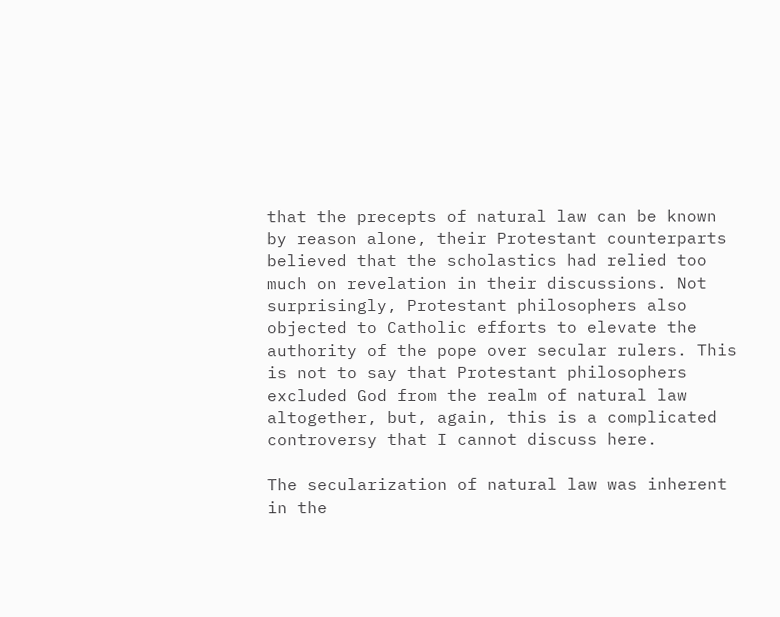that the precepts of natural law can be known by reason alone, their Protestant counterparts believed that the scholastics had relied too much on revelation in their discussions. Not surprisingly, Protestant philosophers also objected to Catholic efforts to elevate the authority of the pope over secular rulers. This is not to say that Protestant philosophers excluded God from the realm of natural law altogether, but, again, this is a complicated controversy that I cannot discuss here.

The secularization of natural law was inherent in the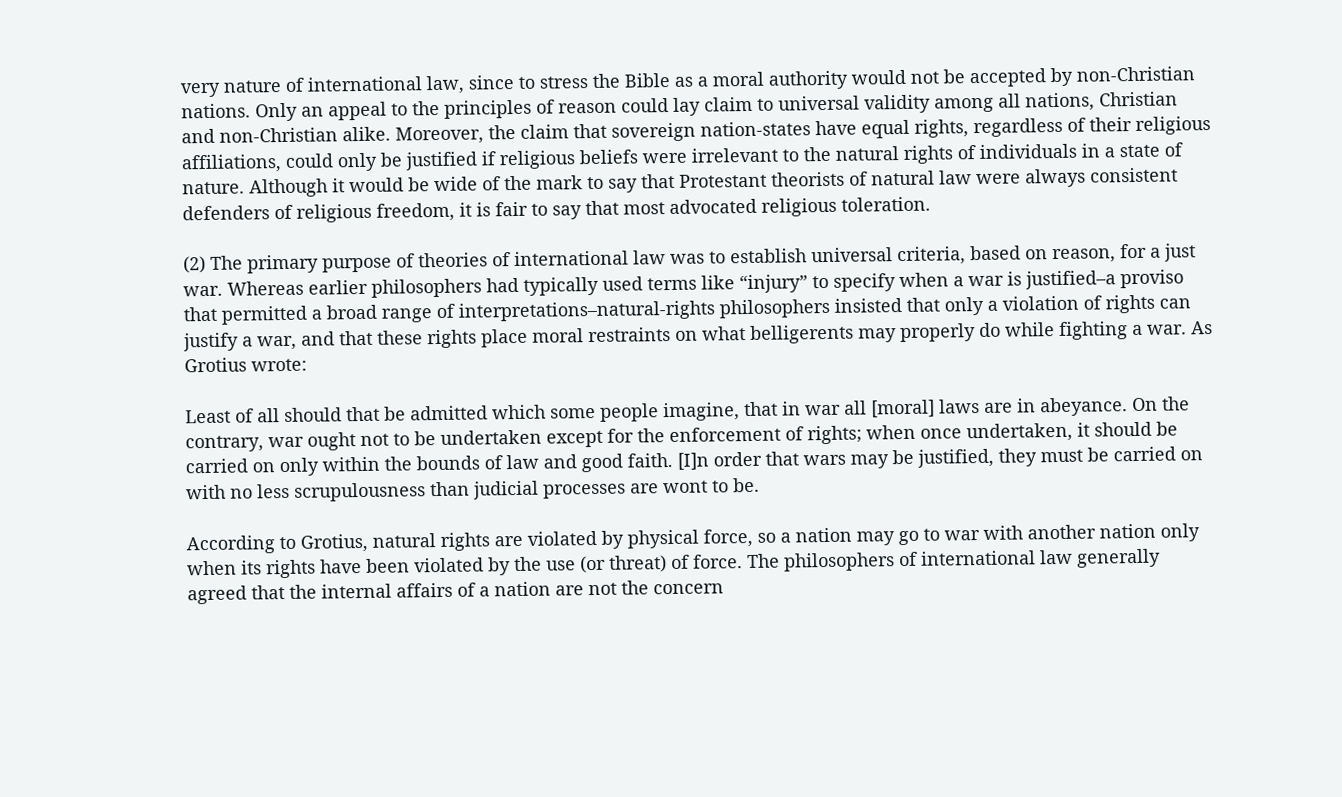very nature of international law, since to stress the Bible as a moral authority would not be accepted by non‐Christian nations. Only an appeal to the principles of reason could lay claim to universal validity among all nations, Christian and non‐Christian alike. Moreover, the claim that sovereign nation‐states have equal rights, regardless of their religious affiliations, could only be justified if religious beliefs were irrelevant to the natural rights of individuals in a state of nature. Although it would be wide of the mark to say that Protestant theorists of natural law were always consistent defenders of religious freedom, it is fair to say that most advocated religious toleration.

(2) The primary purpose of theories of international law was to establish universal criteria, based on reason, for a just war. Whereas earlier philosophers had typically used terms like “injury” to specify when a war is justified–a proviso that permitted a broad range of interpretations–natural-rights philosophers insisted that only a violation of rights can justify a war, and that these rights place moral restraints on what belligerents may properly do while fighting a war. As Grotius wrote:

Least of all should that be admitted which some people imagine, that in war all [moral] laws are in abeyance. On the contrary, war ought not to be undertaken except for the enforcement of rights; when once undertaken, it should be carried on only within the bounds of law and good faith. [I]n order that wars may be justified, they must be carried on with no less scrupulousness than judicial processes are wont to be.

According to Grotius, natural rights are violated by physical force, so a nation may go to war with another nation only when its rights have been violated by the use (or threat) of force. The philosophers of international law generally agreed that the internal affairs of a nation are not the concern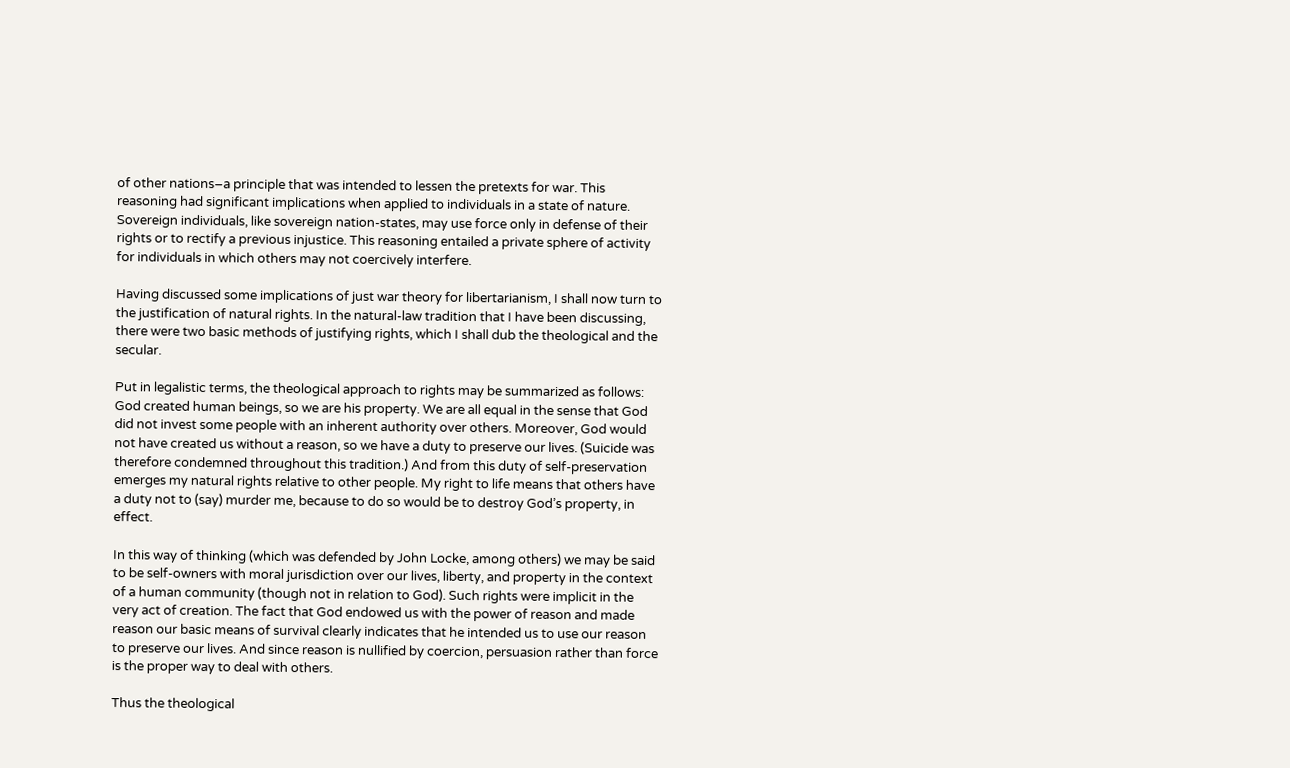of other nations–a principle that was intended to lessen the pretexts for war. This reasoning had significant implications when applied to individuals in a state of nature. Sovereign individuals, like sovereign nation‐states, may use force only in defense of their rights or to rectify a previous injustice. This reasoning entailed a private sphere of activity for individuals in which others may not coercively interfere.

Having discussed some implications of just war theory for libertarianism, I shall now turn to the justification of natural rights. In the natural‐law tradition that I have been discussing, there were two basic methods of justifying rights, which I shall dub the theological and the secular.

Put in legalistic terms, the theological approach to rights may be summarized as follows: God created human beings, so we are his property. We are all equal in the sense that God did not invest some people with an inherent authority over others. Moreover, God would not have created us without a reason, so we have a duty to preserve our lives. (Suicide was therefore condemned throughout this tradition.) And from this duty of self‐preservation emerges my natural rights relative to other people. My right to life means that others have a duty not to (say) murder me, because to do so would be to destroy God’s property, in effect.

In this way of thinking (which was defended by John Locke, among others) we may be said to be self‐owners with moral jurisdiction over our lives, liberty, and property in the context of a human community (though not in relation to God). Such rights were implicit in the very act of creation. The fact that God endowed us with the power of reason and made reason our basic means of survival clearly indicates that he intended us to use our reason to preserve our lives. And since reason is nullified by coercion, persuasion rather than force is the proper way to deal with others.

Thus the theological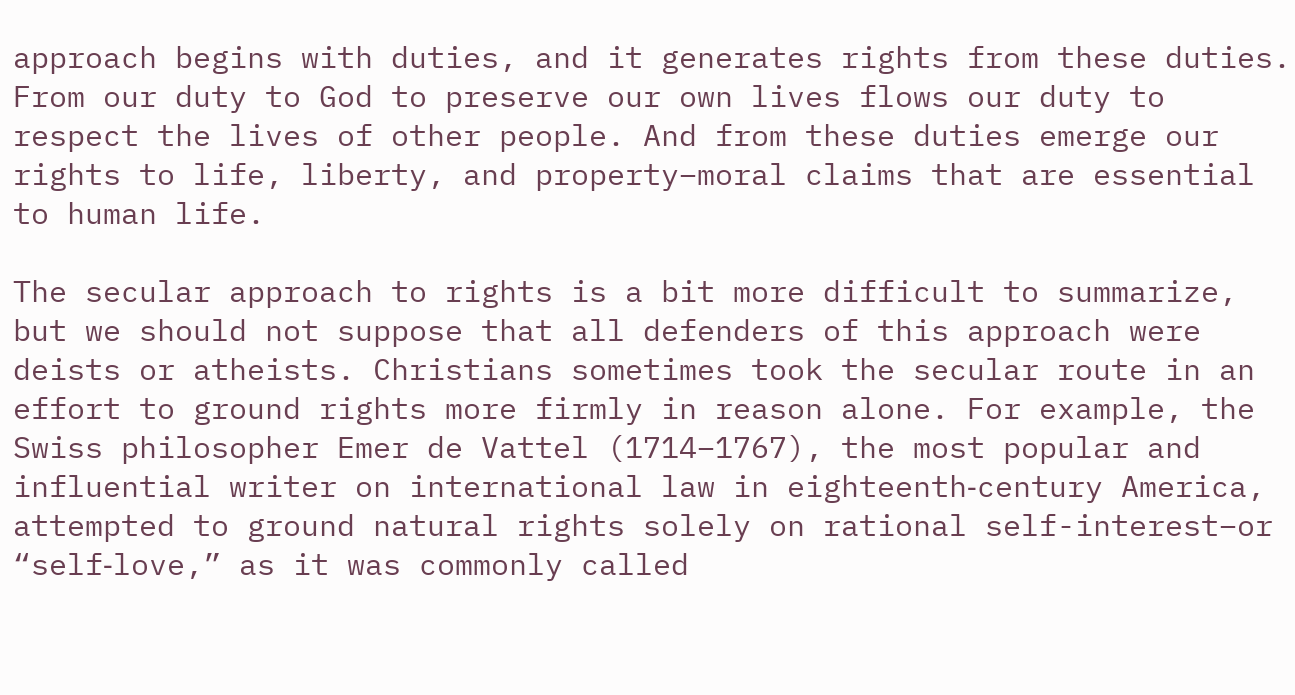approach begins with duties, and it generates rights from these duties. From our duty to God to preserve our own lives flows our duty to respect the lives of other people. And from these duties emerge our rights to life, liberty, and property–moral claims that are essential to human life.

The secular approach to rights is a bit more difficult to summarize, but we should not suppose that all defenders of this approach were deists or atheists. Christians sometimes took the secular route in an effort to ground rights more firmly in reason alone. For example, the Swiss philosopher Emer de Vattel (1714–1767), the most popular and influential writer on international law in eighteenth‐century America, attempted to ground natural rights solely on rational self-interest–or “self‐love,” as it was commonly called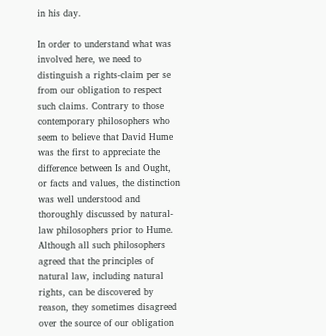in his day.

In order to understand what was involved here, we need to distinguish a rights‐claim per se from our obligation to respect such claims. Contrary to those contemporary philosophers who seem to believe that David Hume was the first to appreciate the difference between Is and Ought, or facts and values, the distinction was well understood and thoroughly discussed by natural‐law philosophers prior to Hume. Although all such philosophers agreed that the principles of natural law, including natural rights, can be discovered by reason, they sometimes disagreed over the source of our obligation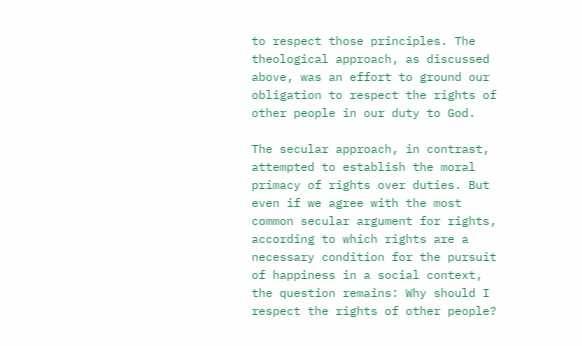to respect those principles. The theological approach, as discussed above, was an effort to ground our obligation to respect the rights of other people in our duty to God.

The secular approach, in contrast, attempted to establish the moral primacy of rights over duties. But even if we agree with the most common secular argument for rights, according to which rights are a necessary condition for the pursuit of happiness in a social context, the question remains: Why should I respect the rights of other people?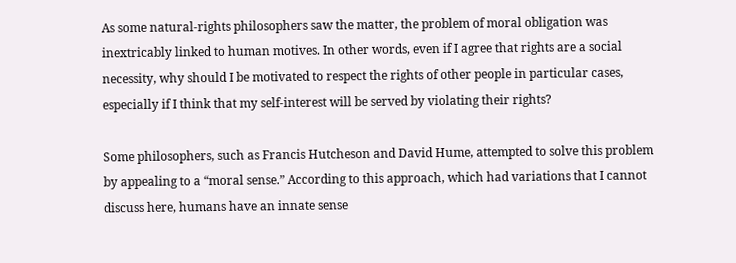As some natural‐rights philosophers saw the matter, the problem of moral obligation was inextricably linked to human motives. In other words, even if I agree that rights are a social necessity, why should I be motivated to respect the rights of other people in particular cases, especially if I think that my self‐interest will be served by violating their rights?

Some philosophers, such as Francis Hutcheson and David Hume, attempted to solve this problem by appealing to a “moral sense.” According to this approach, which had variations that I cannot discuss here, humans have an innate sense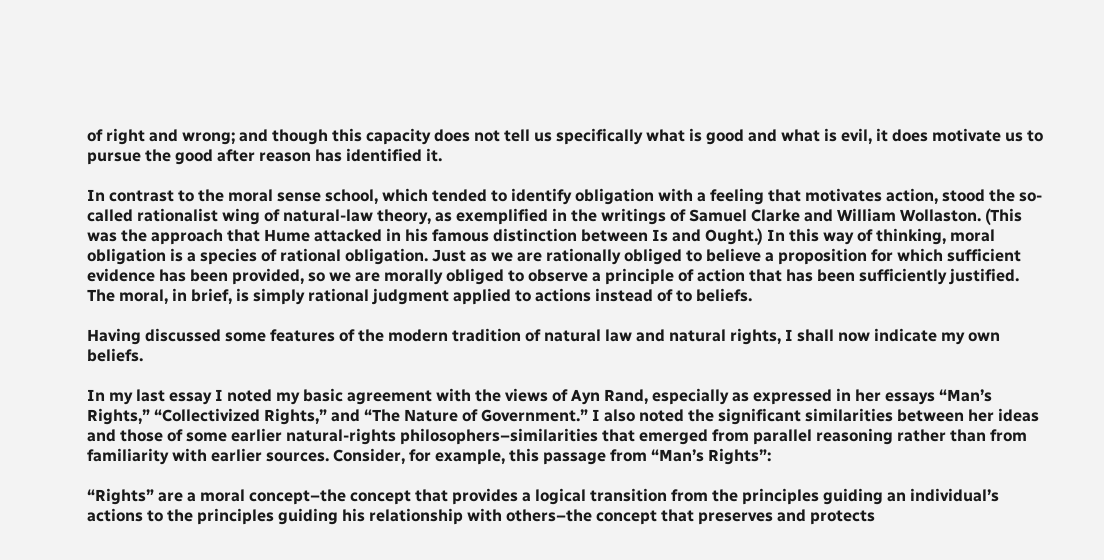of right and wrong; and though this capacity does not tell us specifically what is good and what is evil, it does motivate us to pursue the good after reason has identified it.

In contrast to the moral sense school, which tended to identify obligation with a feeling that motivates action, stood the so‐called rationalist wing of natural‐law theory, as exemplified in the writings of Samuel Clarke and William Wollaston. (This was the approach that Hume attacked in his famous distinction between Is and Ought.) In this way of thinking, moral obligation is a species of rational obligation. Just as we are rationally obliged to believe a proposition for which sufficient evidence has been provided, so we are morally obliged to observe a principle of action that has been sufficiently justified. The moral, in brief, is simply rational judgment applied to actions instead of to beliefs.

Having discussed some features of the modern tradition of natural law and natural rights, I shall now indicate my own beliefs.

In my last essay I noted my basic agreement with the views of Ayn Rand, especially as expressed in her essays “Man’s Rights,” “Collectivized Rights,” and “The Nature of Government.” I also noted the significant similarities between her ideas and those of some earlier natural‐rights philosophers–similarities that emerged from parallel reasoning rather than from familiarity with earlier sources. Consider, for example, this passage from “Man’s Rights”:

“Rights” are a moral concept–the concept that provides a logical transition from the principles guiding an individual’s actions to the principles guiding his relationship with others–the concept that preserves and protects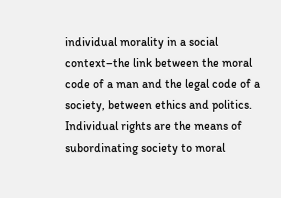individual morality in a social context–the link between the moral code of a man and the legal code of a society, between ethics and politics. Individual rights are the means of subordinating society to moral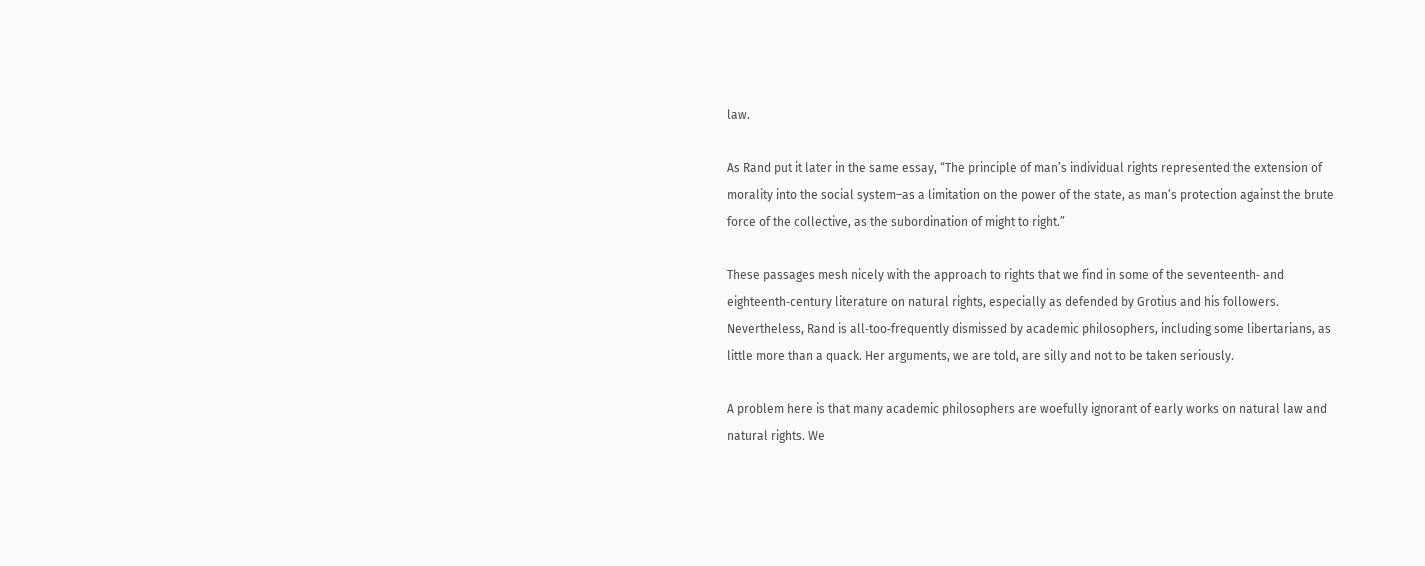law.

As Rand put it later in the same essay, “The principle of man’s individual rights represented the extension of morality into the social system–as a limitation on the power of the state, as man’s protection against the brute force of the collective, as the subordination of might to right.”

These passages mesh nicely with the approach to rights that we find in some of the seventeenth‐ and eighteenth‐century literature on natural rights, especially as defended by Grotius and his followers. Nevertheless, Rand is all‐too‐frequently dismissed by academic philosophers, including some libertarians, as little more than a quack. Her arguments, we are told, are silly and not to be taken seriously.

A problem here is that many academic philosophers are woefully ignorant of early works on natural law and natural rights. We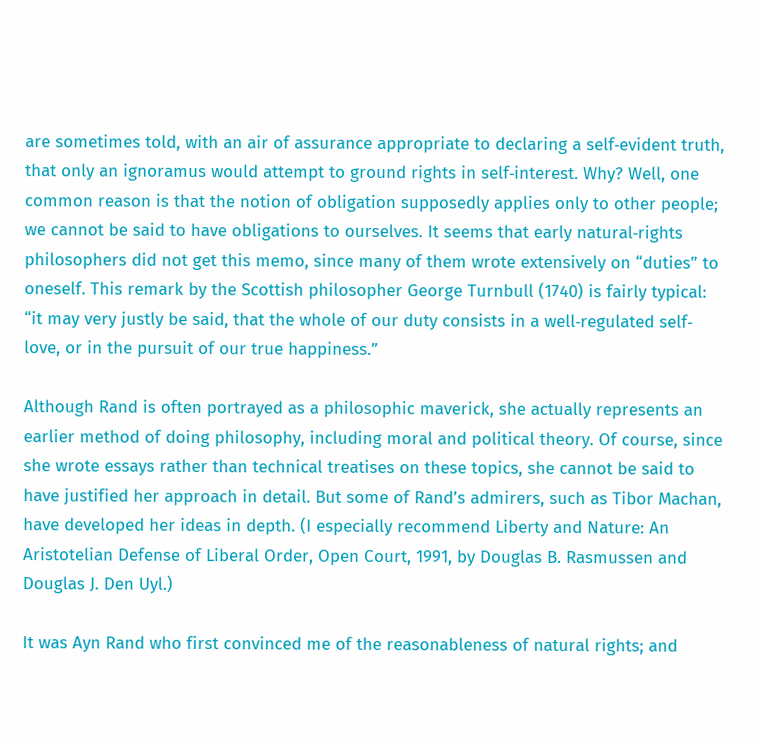are sometimes told, with an air of assurance appropriate to declaring a self‐evident truth, that only an ignoramus would attempt to ground rights in self‐interest. Why? Well, one common reason is that the notion of obligation supposedly applies only to other people; we cannot be said to have obligations to ourselves. It seems that early natural‐rights philosophers did not get this memo, since many of them wrote extensively on “duties” to oneself. This remark by the Scottish philosopher George Turnbull (1740) is fairly typical: “it may very justly be said, that the whole of our duty consists in a well‐regulated self‐love, or in the pursuit of our true happiness.”

Although Rand is often portrayed as a philosophic maverick, she actually represents an earlier method of doing philosophy, including moral and political theory. Of course, since she wrote essays rather than technical treatises on these topics, she cannot be said to have justified her approach in detail. But some of Rand’s admirers, such as Tibor Machan, have developed her ideas in depth. (I especially recommend Liberty and Nature: An Aristotelian Defense of Liberal Order, Open Court, 1991, by Douglas B. Rasmussen and Douglas J. Den Uyl.)

It was Ayn Rand who first convinced me of the reasonableness of natural rights; and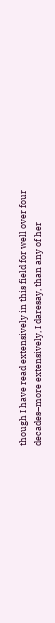though I have read extensively in this field for well over four decades–more extensively, I daresay, than any of her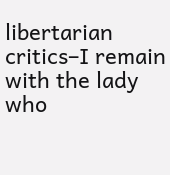libertarian critics–I remain with the lady who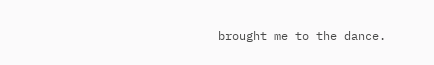brought me to the dance.